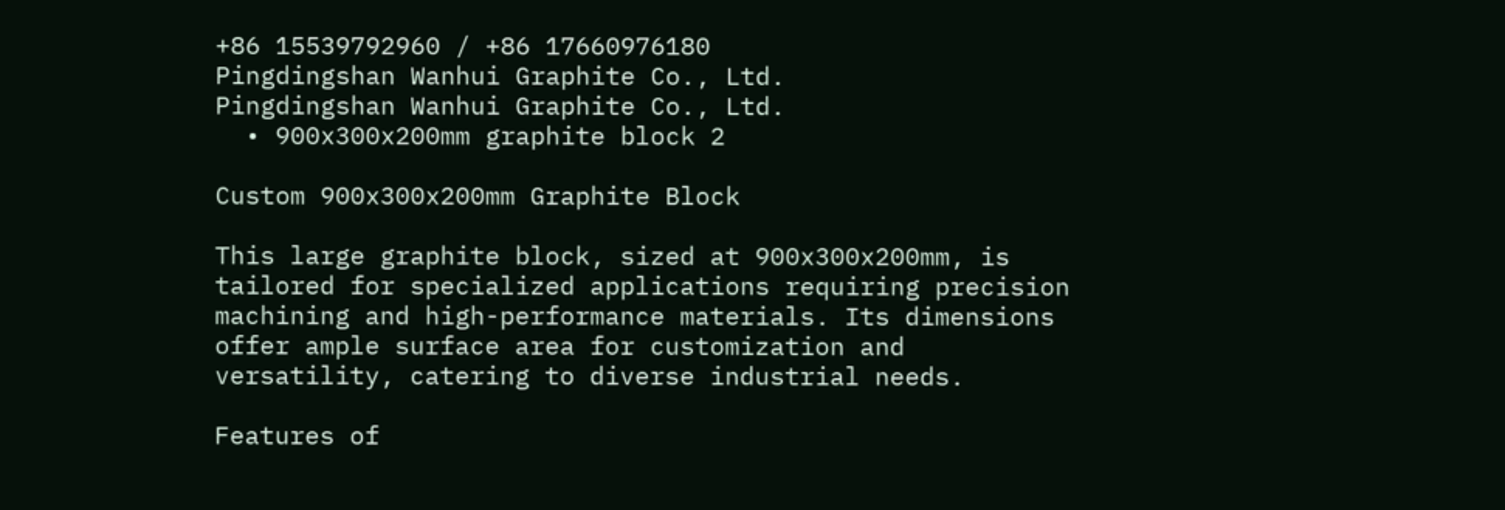+86 15539792960 / +86 17660976180
Pingdingshan Wanhui Graphite Co., Ltd.
Pingdingshan Wanhui Graphite Co., Ltd.
  • 900x300x200mm graphite block 2

Custom 900x300x200mm Graphite Block

This large graphite block, sized at 900x300x200mm, is tailored for specialized applications requiring precision machining and high-performance materials. Its dimensions offer ample surface area for customization and versatility, catering to diverse industrial needs.

Features of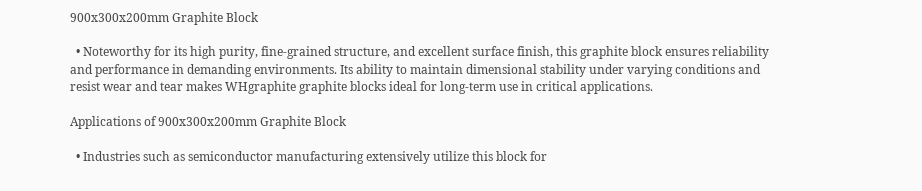900x300x200mm Graphite Block

  • Noteworthy for its high purity, fine-grained structure, and excellent surface finish, this graphite block ensures reliability and performance in demanding environments. Its ability to maintain dimensional stability under varying conditions and resist wear and tear makes WHgraphite graphite blocks ideal for long-term use in critical applications.

Applications of 900x300x200mm Graphite Block

  • Industries such as semiconductor manufacturing extensively utilize this block for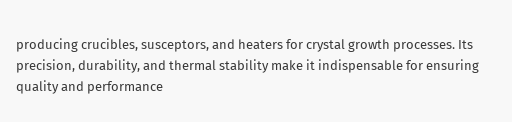producing crucibles, susceptors, and heaters for crystal growth processes. Its precision, durability, and thermal stability make it indispensable for ensuring quality and performance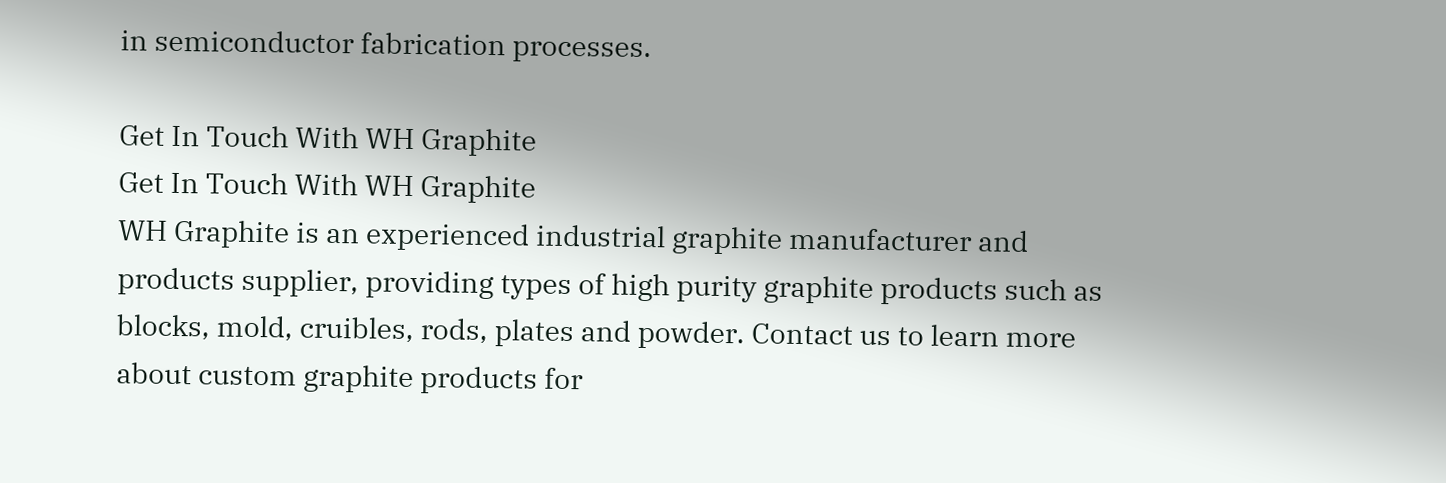in semiconductor fabrication processes.

Get In Touch With WH Graphite
Get In Touch With WH Graphite
WH Graphite is an experienced industrial graphite manufacturer and products supplier, providing types of high purity graphite products such as blocks, mold, cruibles, rods, plates and powder. Contact us to learn more about custom graphite products for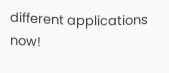different applications now!